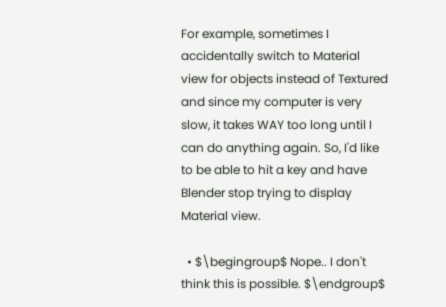For example, sometimes I accidentally switch to Material view for objects instead of Textured and since my computer is very slow, it takes WAY too long until I can do anything again. So, I'd like to be able to hit a key and have Blender stop trying to display Material view.

  • $\begingroup$ Nope.. I don't think this is possible. $\endgroup$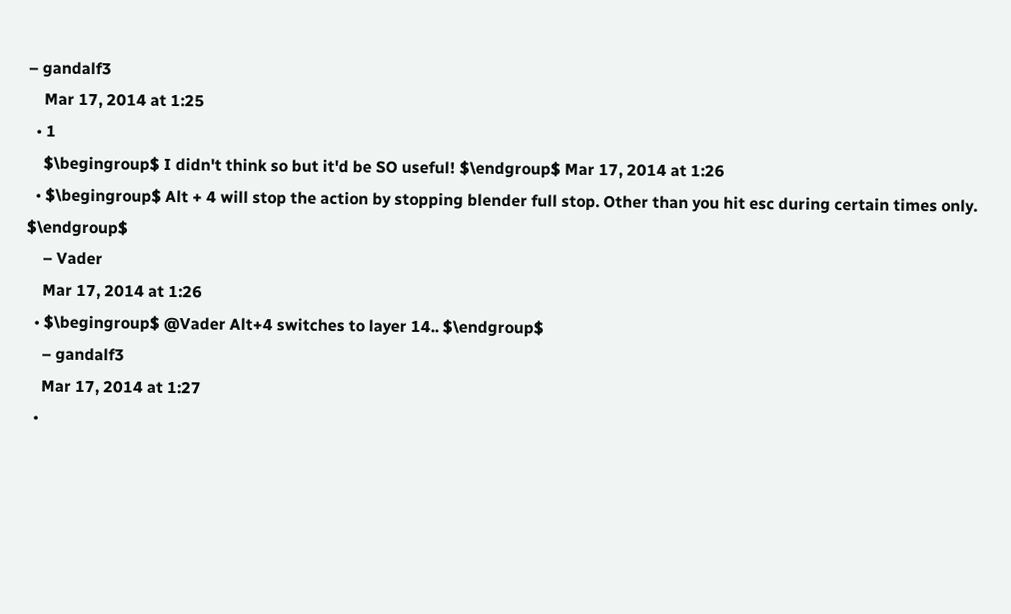– gandalf3
    Mar 17, 2014 at 1:25
  • 1
    $\begingroup$ I didn't think so but it'd be SO useful! $\endgroup$ Mar 17, 2014 at 1:26
  • $\begingroup$ Alt + 4 will stop the action by stopping blender full stop. Other than you hit esc during certain times only. $\endgroup$
    – Vader
    Mar 17, 2014 at 1:26
  • $\begingroup$ @Vader Alt+4 switches to layer 14.. $\endgroup$
    – gandalf3
    Mar 17, 2014 at 1:27
  •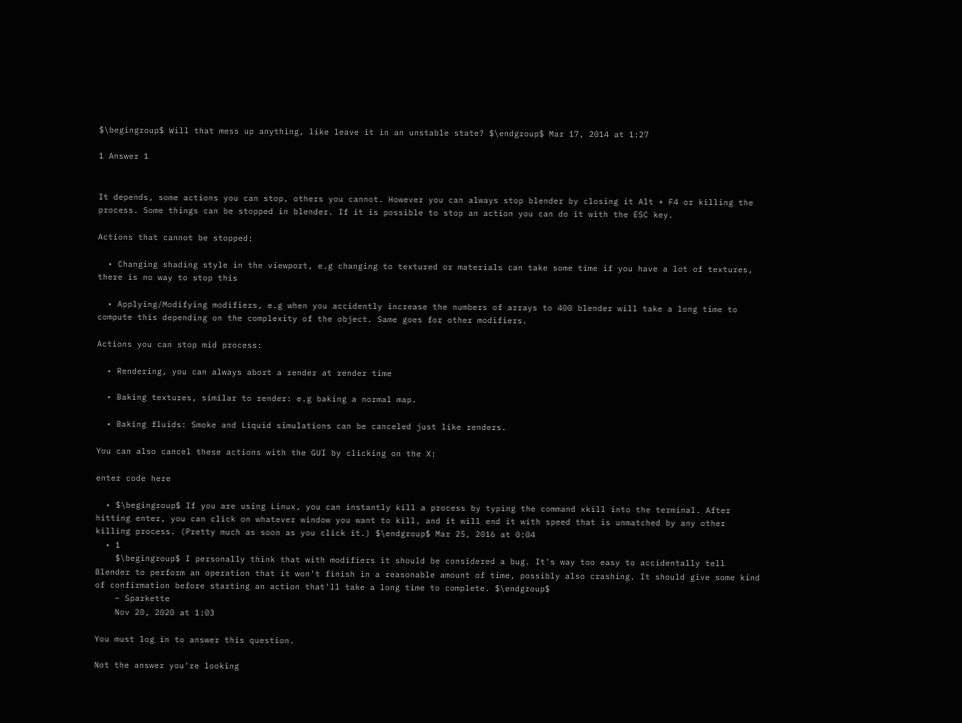$\begingroup$ Will that mess up anything, like leave it in an unstable state? $\endgroup$ Mar 17, 2014 at 1:27

1 Answer 1


It depends, some actions you can stop, others you cannot. However you can always stop blender by closing it Alt + F4 or killing the process. Some things can be stopped in blender. If it is possible to stop an action you can do it with the ESC key.

Actions that cannot be stopped:

  • Changing shading style in the viewport, e.g changing to textured or materials can take some time if you have a lot of textures, there is no way to stop this

  • Applying/Modifying modifiers, e.g when you accidently increase the numbers of arrays to 400 blender will take a long time to compute this depending on the complexity of the object. Same goes for other modifiers.

Actions you can stop mid process:

  • Rendering, you can always abort a render at render time

  • Baking textures, similar to render: e.g baking a normal map.

  • Baking fluids: Smoke and Liquid simulations can be canceled just like renders.

You can also cancel these actions with the GUI by clicking on the X:

enter code here

  • $\begingroup$ If you are using Linux, you can instantly kill a process by typing the command xkill into the terminal. After hitting enter, you can click on whatever window you want to kill, and it will end it with speed that is unmatched by any other killing process. (Pretty much as soon as you click it.) $\endgroup$ Mar 25, 2016 at 0:04
  • 1
    $\begingroup$ I personally think that with modifiers it should be considered a bug. It's way too easy to accidentally tell Blender to perform an operation that it won't finish in a reasonable amount of time, possibly also crashing. It should give some kind of confirmation before starting an action that'll take a long time to complete. $\endgroup$
    – Sparkette
    Nov 20, 2020 at 1:03

You must log in to answer this question.

Not the answer you're looking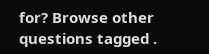for? Browse other questions tagged .